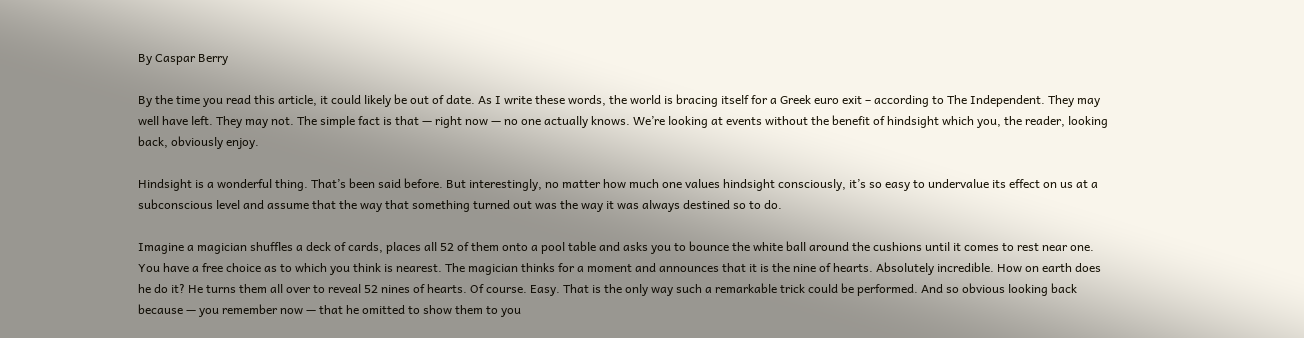By Caspar Berry

By the time you read this article, it could likely be out of date. As I write these words, the world is bracing itself for a Greek euro exit – according to The Independent. They may well have left. They may not. The simple fact is that — right now — no one actually knows. We’re looking at events without the benefit of hindsight which you, the reader, looking back, obviously enjoy.

Hindsight is a wonderful thing. That’s been said before. But interestingly, no matter how much one values hindsight consciously, it’s so easy to undervalue its effect on us at a subconscious level and assume that the way that something turned out was the way it was always destined so to do.

Imagine a magician shuffles a deck of cards, places all 52 of them onto a pool table and asks you to bounce the white ball around the cushions until it comes to rest near one. You have a free choice as to which you think is nearest. The magician thinks for a moment and announces that it is the nine of hearts. Absolutely incredible. How on earth does he do it? He turns them all over to reveal 52 nines of hearts. Of course. Easy. That is the only way such a remarkable trick could be performed. And so obvious looking back because — you remember now — that he omitted to show them to you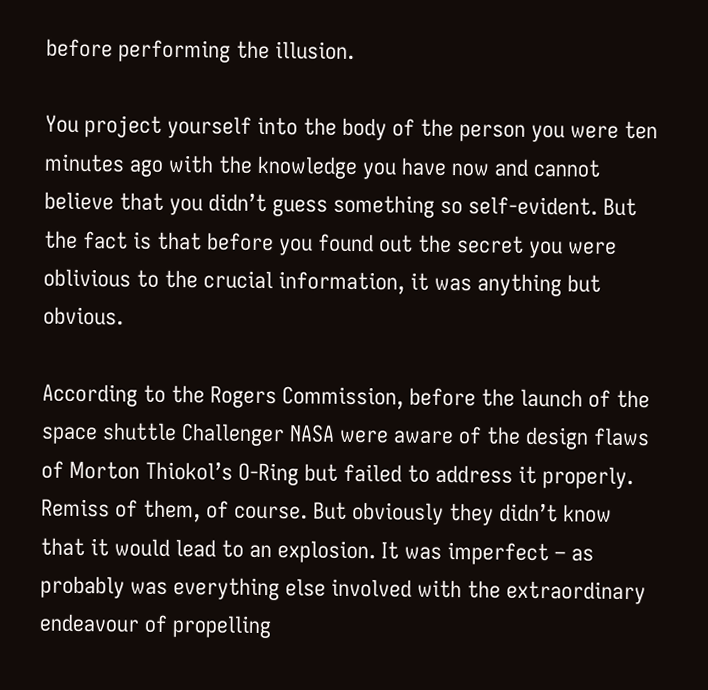before performing the illusion.

You project yourself into the body of the person you were ten minutes ago with the knowledge you have now and cannot believe that you didn’t guess something so self-evident. But the fact is that before you found out the secret you were oblivious to the crucial information, it was anything but obvious.

According to the Rogers Commission, before the launch of the space shuttle Challenger NASA were aware of the design flaws of Morton Thiokol’s O-Ring but failed to address it properly. Remiss of them, of course. But obviously they didn’t know that it would lead to an explosion. It was imperfect – as probably was everything else involved with the extraordinary endeavour of propelling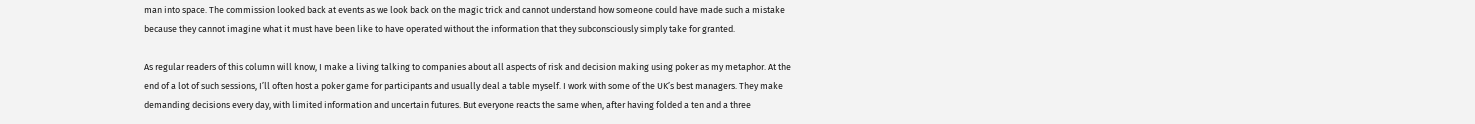man into space. The commission looked back at events as we look back on the magic trick and cannot understand how someone could have made such a mistake because they cannot imagine what it must have been like to have operated without the information that they subconsciously simply take for granted.

As regular readers of this column will know, I make a living talking to companies about all aspects of risk and decision making using poker as my metaphor. At the end of a lot of such sessions, I’ll often host a poker game for participants and usually deal a table myself. I work with some of the UK’s best managers. They make demanding decisions every day, with limited information and uncertain futures. But everyone reacts the same when, after having folded a ten and a three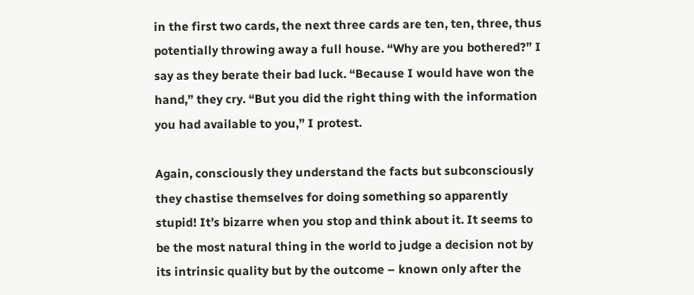in the first two cards, the next three cards are ten, ten, three, thus potentially throwing away a full house. “Why are you bothered?” I say as they berate their bad luck. “Because I would have won the hand,” they cry. “But you did the right thing with the information you had available to you,” I protest.

Again, consciously they understand the facts but subconsciously they chastise themselves for doing something so apparently stupid! It’s bizarre when you stop and think about it. It seems to be the most natural thing in the world to judge a decision not by its intrinsic quality but by the outcome – known only after the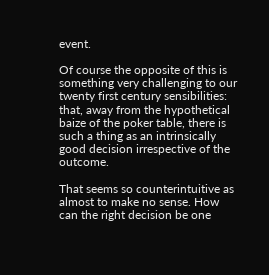event.

Of course the opposite of this is something very challenging to our twenty first century sensibilities: that, away from the hypothetical baize of the poker table, there is such a thing as an intrinsically good decision irrespective of the outcome.

That seems so counterintuitive as almost to make no sense. How can the right decision be one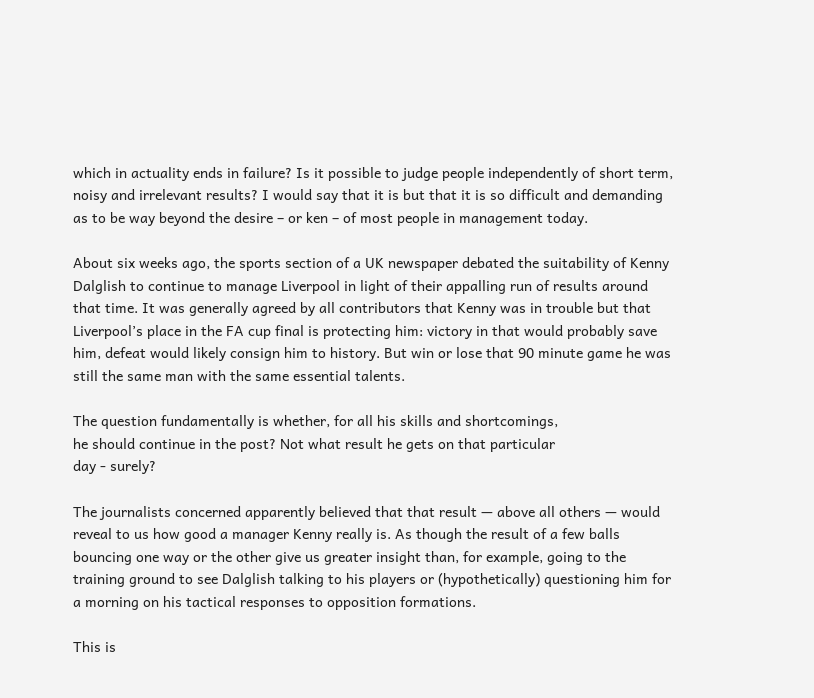which in actuality ends in failure? Is it possible to judge people independently of short term, noisy and irrelevant results? I would say that it is but that it is so difficult and demanding as to be way beyond the desire – or ken – of most people in management today.

About six weeks ago, the sports section of a UK newspaper debated the suitability of Kenny Dalglish to continue to manage Liverpool in light of their appalling run of results around that time. It was generally agreed by all contributors that Kenny was in trouble but that Liverpool’s place in the FA cup final is protecting him: victory in that would probably save him, defeat would likely consign him to history. But win or lose that 90 minute game he was still the same man with the same essential talents.

The question fundamentally is whether, for all his skills and shortcomings,
he should continue in the post? Not what result he gets on that particular
day - surely?

The journalists concerned apparently believed that that result — above all others — would reveal to us how good a manager Kenny really is. As though the result of a few balls bouncing one way or the other give us greater insight than, for example, going to the training ground to see Dalglish talking to his players or (hypothetically) questioning him for a morning on his tactical responses to opposition formations.

This is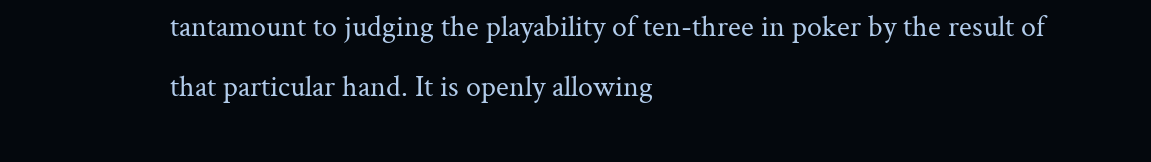tantamount to judging the playability of ten-three in poker by the result of that particular hand. It is openly allowing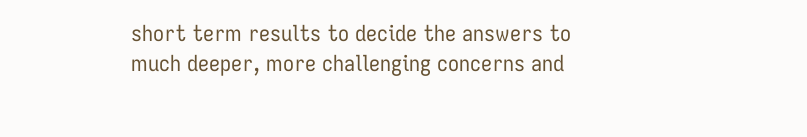short term results to decide the answers to much deeper, more challenging concerns and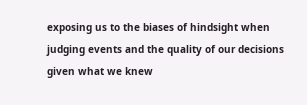exposing us to the biases of hindsight when judging events and the quality of our decisions given what we knew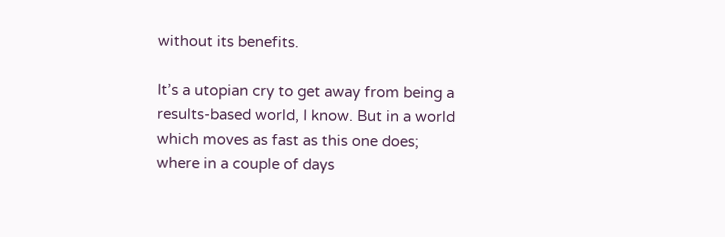without its benefits.

It’s a utopian cry to get away from being a results-based world, I know. But in a world which moves as fast as this one does; where in a couple of days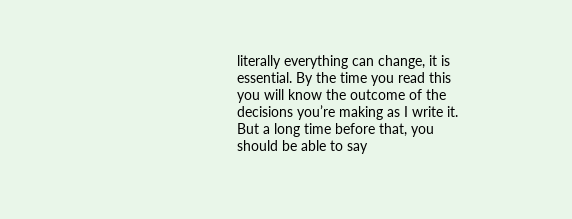literally everything can change, it is essential. By the time you read this you will know the outcome of the decisions you’re making as I write it. But a long time before that, you should be able to say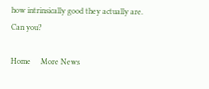how intrinsically good they actually are. Can you?

Home     More News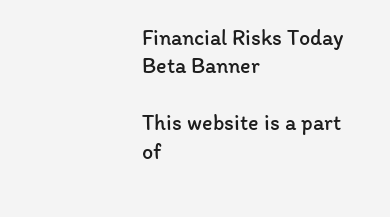Financial Risks Today Beta Banner

This website is a part of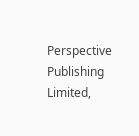Perspective Publishing Limited,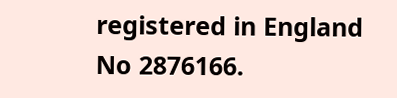registered in England No 2876166.